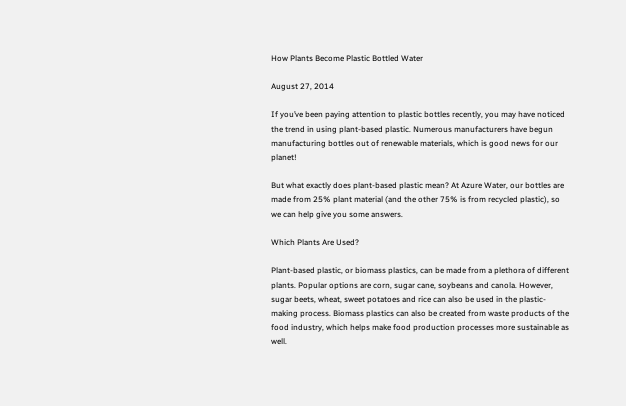How Plants Become Plastic Bottled Water

August 27, 2014

If you’ve been paying attention to plastic bottles recently, you may have noticed the trend in using plant-based plastic. Numerous manufacturers have begun manufacturing bottles out of renewable materials, which is good news for our planet!

But what exactly does plant-based plastic mean? At Azure Water, our bottles are made from 25% plant material (and the other 75% is from recycled plastic), so we can help give you some answers.

Which Plants Are Used?

Plant-based plastic, or biomass plastics, can be made from a plethora of different plants. Popular options are corn, sugar cane, soybeans and canola. However, sugar beets, wheat, sweet potatoes and rice can also be used in the plastic-making process. Biomass plastics can also be created from waste products of the food industry, which helps make food production processes more sustainable as well.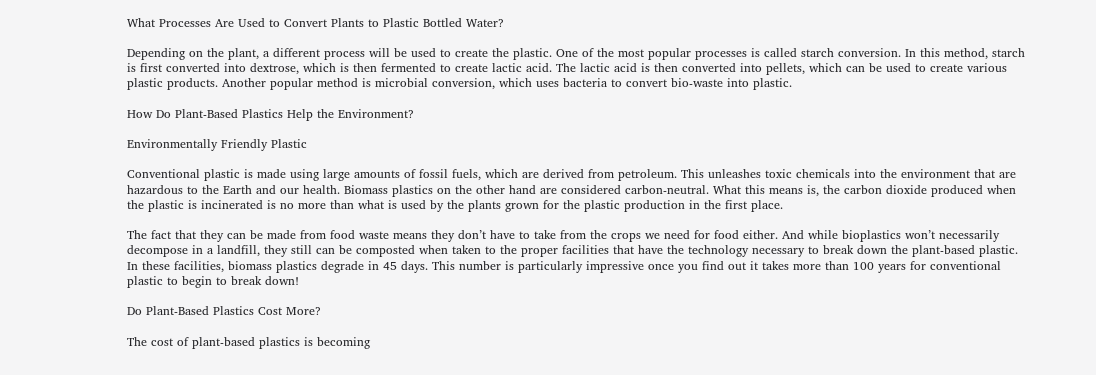What Processes Are Used to Convert Plants to Plastic Bottled Water?

Depending on the plant, a different process will be used to create the plastic. One of the most popular processes is called starch conversion. In this method, starch is first converted into dextrose, which is then fermented to create lactic acid. The lactic acid is then converted into pellets, which can be used to create various plastic products. Another popular method is microbial conversion, which uses bacteria to convert bio-waste into plastic.

How Do Plant-Based Plastics Help the Environment?

Environmentally Friendly Plastic

Conventional plastic is made using large amounts of fossil fuels, which are derived from petroleum. This unleashes toxic chemicals into the environment that are hazardous to the Earth and our health. Biomass plastics on the other hand are considered carbon-neutral. What this means is, the carbon dioxide produced when the plastic is incinerated is no more than what is used by the plants grown for the plastic production in the first place.

The fact that they can be made from food waste means they don’t have to take from the crops we need for food either. And while bioplastics won’t necessarily decompose in a landfill, they still can be composted when taken to the proper facilities that have the technology necessary to break down the plant-based plastic. In these facilities, biomass plastics degrade in 45 days. This number is particularly impressive once you find out it takes more than 100 years for conventional plastic to begin to break down!

Do Plant-Based Plastics Cost More?

The cost of plant-based plastics is becoming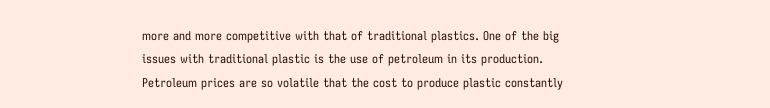more and more competitive with that of traditional plastics. One of the big issues with traditional plastic is the use of petroleum in its production. Petroleum prices are so volatile that the cost to produce plastic constantly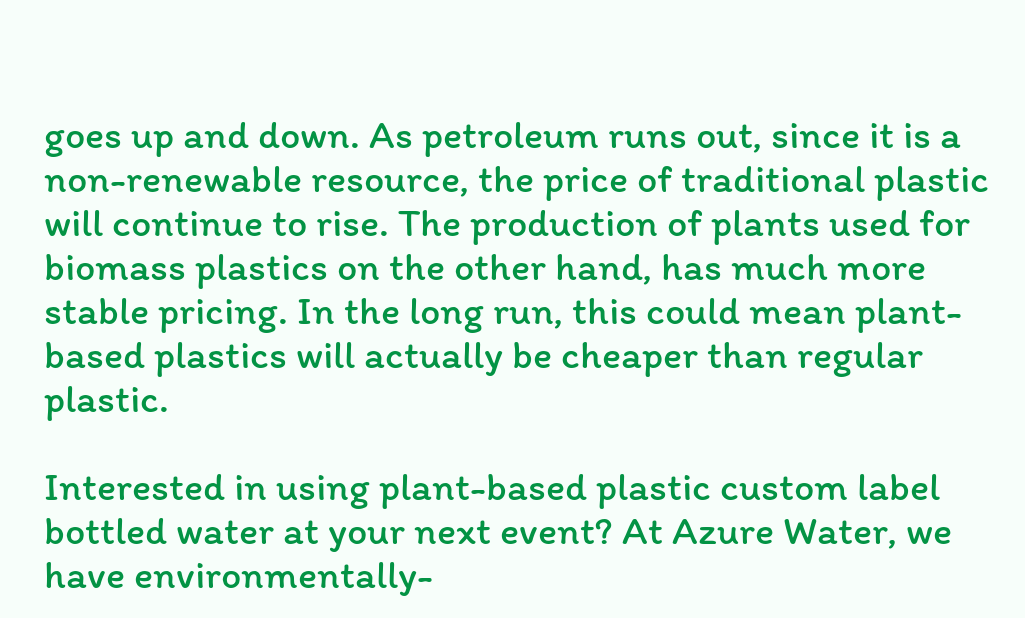goes up and down. As petroleum runs out, since it is a non-renewable resource, the price of traditional plastic will continue to rise. The production of plants used for biomass plastics on the other hand, has much more stable pricing. In the long run, this could mean plant-based plastics will actually be cheaper than regular plastic.

Interested in using plant-based plastic custom label bottled water at your next event? At Azure Water, we have environmentally-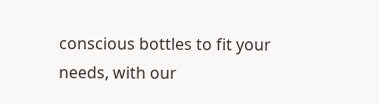conscious bottles to fit your needs, with our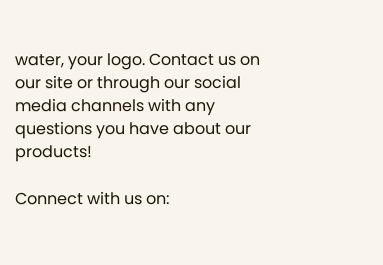water, your logo. Contact us on our site or through our social media channels with any questions you have about our products!

Connect with us on: